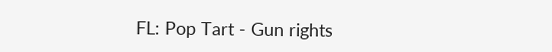FL: Pop Tart - Gun rights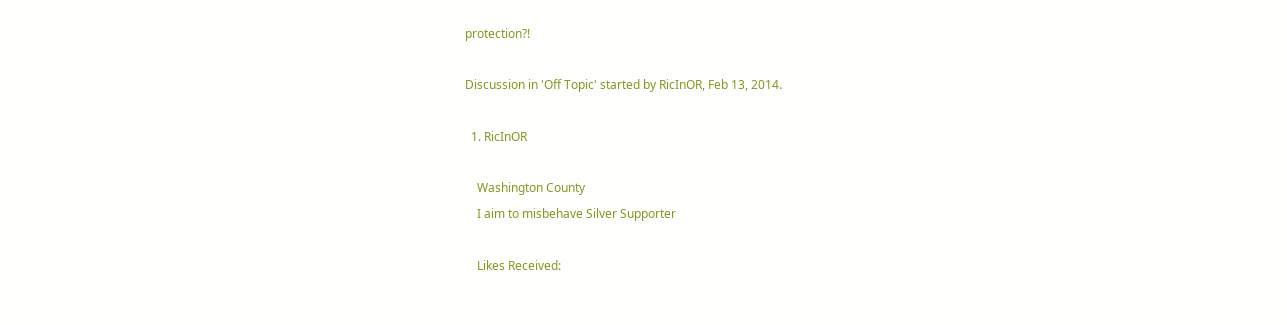protection?!

Discussion in 'Off Topic' started by RicInOR, Feb 13, 2014.

  1. RicInOR

    Washington County
    I aim to misbehave Silver Supporter

    Likes Received: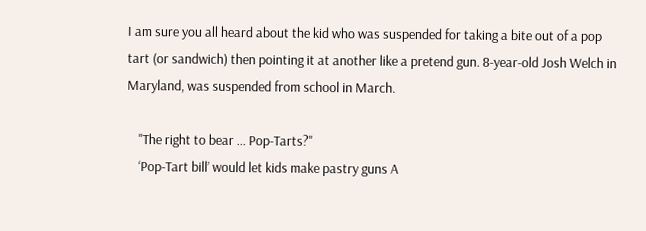I am sure you all heard about the kid who was suspended for taking a bite out of a pop tart (or sandwich) then pointing it at another like a pretend gun. 8-year-old Josh Welch in Maryland, was suspended from school in March.

    "The right to bear ... Pop-Tarts?"
    ‘Pop-Tart bill’ would let kids make pastry guns A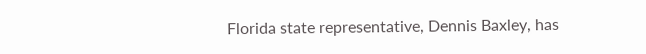Florida state representative, Dennis Baxley, has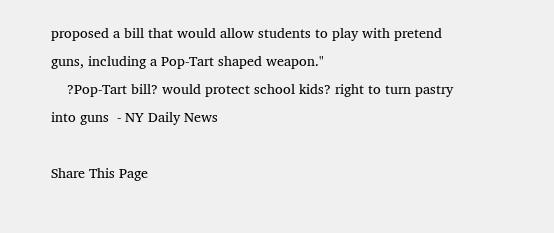proposed a bill that would allow students to play with pretend guns, including a Pop-Tart shaped weapon."
    ?Pop-Tart bill? would protect school kids? right to turn pastry into guns  - NY Daily News

Share This Page